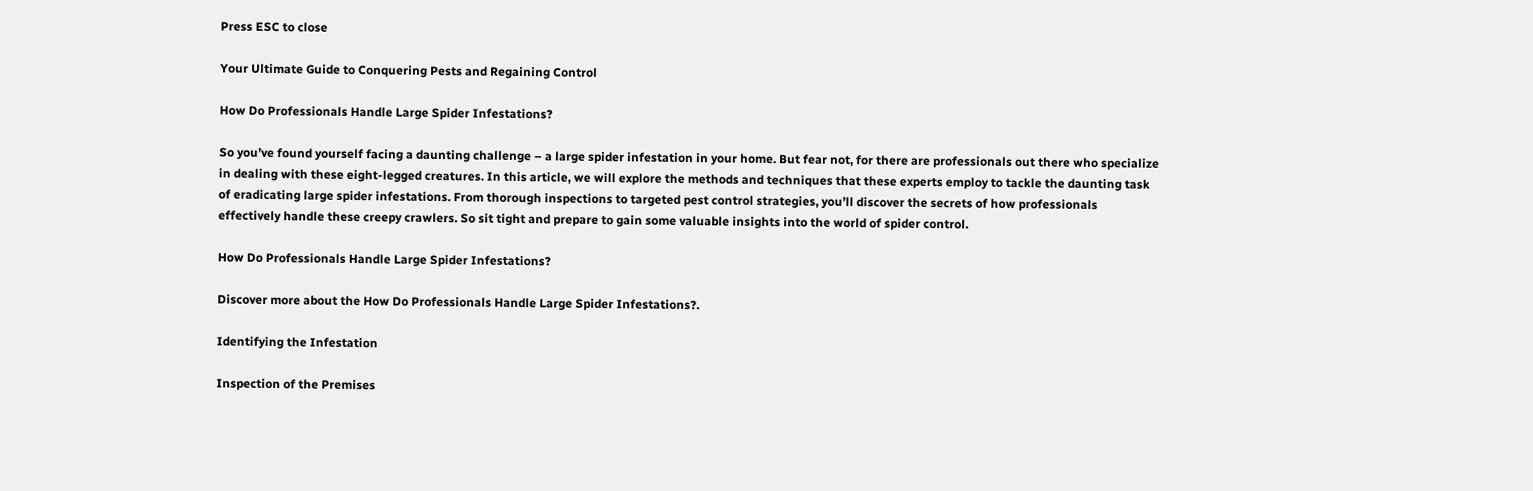Press ESC to close

Your Ultimate Guide to Conquering Pests and Regaining Control

How Do Professionals Handle Large Spider Infestations?

So you’ve found yourself facing a daunting challenge – a large spider infestation in your home. But fear not, for there are professionals out there who specialize in dealing with these eight-legged creatures. In this article, we will explore the methods and techniques that these experts employ to tackle the daunting task of eradicating large spider infestations. From thorough inspections to targeted pest control strategies, you’ll discover the secrets of how professionals effectively handle these creepy crawlers. So sit tight and prepare to gain some valuable insights into the world of spider control.

How Do Professionals Handle Large Spider Infestations?

Discover more about the How Do Professionals Handle Large Spider Infestations?.

Identifying the Infestation

Inspection of the Premises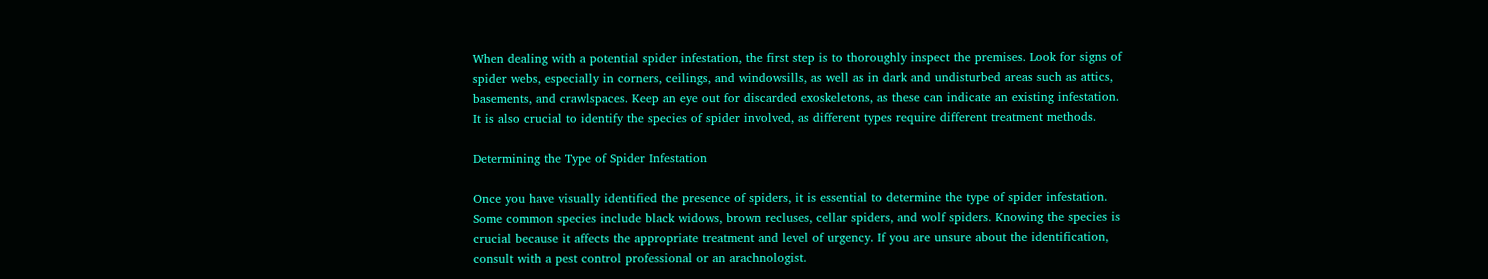When dealing with a potential spider infestation, the first step is to thoroughly inspect the premises. Look for signs of spider webs, especially in corners, ceilings, and windowsills, as well as in dark and undisturbed areas such as attics, basements, and crawlspaces. Keep an eye out for discarded exoskeletons, as these can indicate an existing infestation. It is also crucial to identify the species of spider involved, as different types require different treatment methods.

Determining the Type of Spider Infestation

Once you have visually identified the presence of spiders, it is essential to determine the type of spider infestation. Some common species include black widows, brown recluses, cellar spiders, and wolf spiders. Knowing the species is crucial because it affects the appropriate treatment and level of urgency. If you are unsure about the identification, consult with a pest control professional or an arachnologist.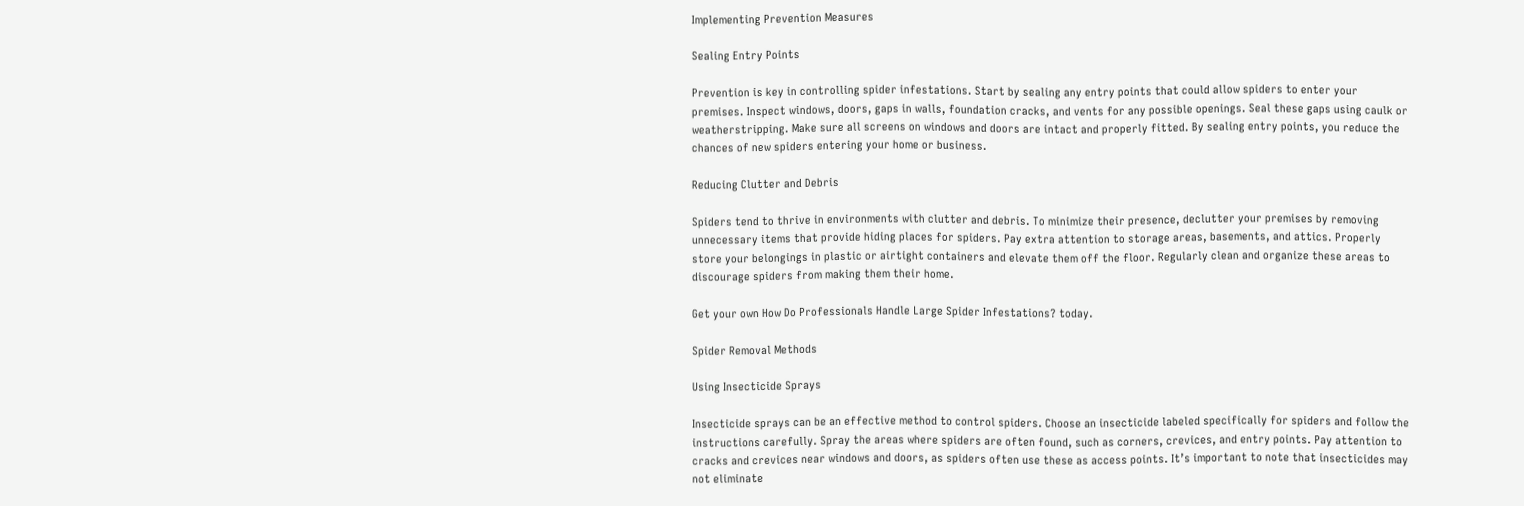Implementing Prevention Measures

Sealing Entry Points

Prevention is key in controlling spider infestations. Start by sealing any entry points that could allow spiders to enter your premises. Inspect windows, doors, gaps in walls, foundation cracks, and vents for any possible openings. Seal these gaps using caulk or weatherstripping. Make sure all screens on windows and doors are intact and properly fitted. By sealing entry points, you reduce the chances of new spiders entering your home or business.

Reducing Clutter and Debris

Spiders tend to thrive in environments with clutter and debris. To minimize their presence, declutter your premises by removing unnecessary items that provide hiding places for spiders. Pay extra attention to storage areas, basements, and attics. Properly store your belongings in plastic or airtight containers and elevate them off the floor. Regularly clean and organize these areas to discourage spiders from making them their home.

Get your own How Do Professionals Handle Large Spider Infestations? today.

Spider Removal Methods

Using Insecticide Sprays

Insecticide sprays can be an effective method to control spiders. Choose an insecticide labeled specifically for spiders and follow the instructions carefully. Spray the areas where spiders are often found, such as corners, crevices, and entry points. Pay attention to cracks and crevices near windows and doors, as spiders often use these as access points. It’s important to note that insecticides may not eliminate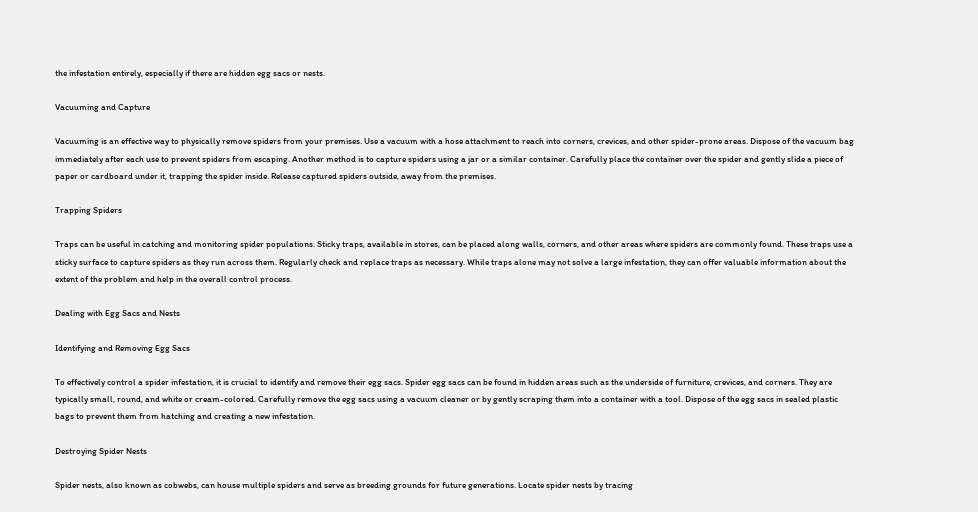the infestation entirely, especially if there are hidden egg sacs or nests.

Vacuuming and Capture

Vacuuming is an effective way to physically remove spiders from your premises. Use a vacuum with a hose attachment to reach into corners, crevices, and other spider-prone areas. Dispose of the vacuum bag immediately after each use to prevent spiders from escaping. Another method is to capture spiders using a jar or a similar container. Carefully place the container over the spider and gently slide a piece of paper or cardboard under it, trapping the spider inside. Release captured spiders outside, away from the premises.

Trapping Spiders

Traps can be useful in catching and monitoring spider populations. Sticky traps, available in stores, can be placed along walls, corners, and other areas where spiders are commonly found. These traps use a sticky surface to capture spiders as they run across them. Regularly check and replace traps as necessary. While traps alone may not solve a large infestation, they can offer valuable information about the extent of the problem and help in the overall control process.

Dealing with Egg Sacs and Nests

Identifying and Removing Egg Sacs

To effectively control a spider infestation, it is crucial to identify and remove their egg sacs. Spider egg sacs can be found in hidden areas such as the underside of furniture, crevices, and corners. They are typically small, round, and white or cream-colored. Carefully remove the egg sacs using a vacuum cleaner or by gently scraping them into a container with a tool. Dispose of the egg sacs in sealed plastic bags to prevent them from hatching and creating a new infestation.

Destroying Spider Nests

Spider nests, also known as cobwebs, can house multiple spiders and serve as breeding grounds for future generations. Locate spider nests by tracing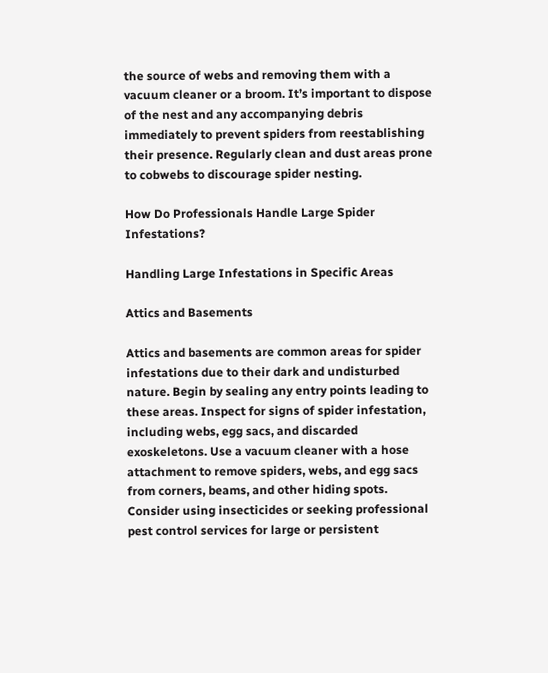the source of webs and removing them with a vacuum cleaner or a broom. It’s important to dispose of the nest and any accompanying debris immediately to prevent spiders from reestablishing their presence. Regularly clean and dust areas prone to cobwebs to discourage spider nesting.

How Do Professionals Handle Large Spider Infestations?

Handling Large Infestations in Specific Areas

Attics and Basements

Attics and basements are common areas for spider infestations due to their dark and undisturbed nature. Begin by sealing any entry points leading to these areas. Inspect for signs of spider infestation, including webs, egg sacs, and discarded exoskeletons. Use a vacuum cleaner with a hose attachment to remove spiders, webs, and egg sacs from corners, beams, and other hiding spots. Consider using insecticides or seeking professional pest control services for large or persistent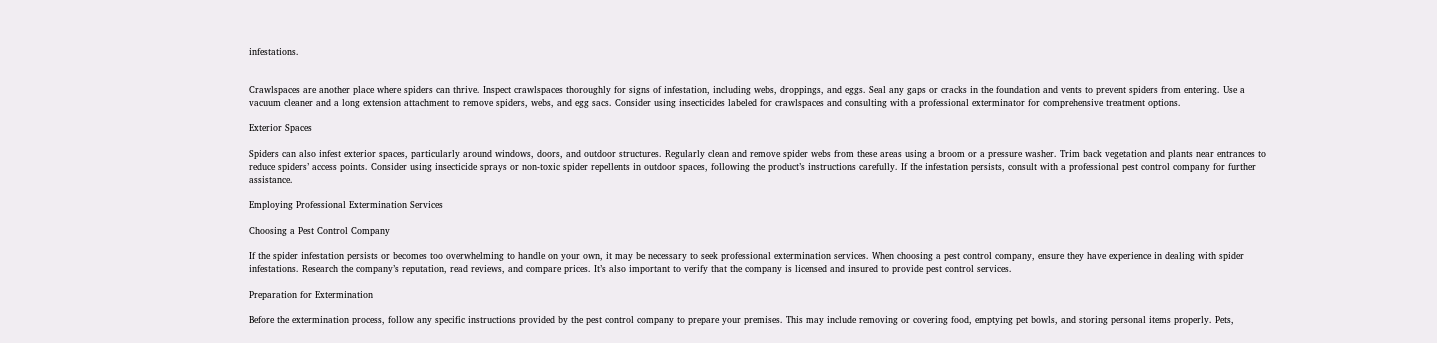infestations.


Crawlspaces are another place where spiders can thrive. Inspect crawlspaces thoroughly for signs of infestation, including webs, droppings, and eggs. Seal any gaps or cracks in the foundation and vents to prevent spiders from entering. Use a vacuum cleaner and a long extension attachment to remove spiders, webs, and egg sacs. Consider using insecticides labeled for crawlspaces and consulting with a professional exterminator for comprehensive treatment options.

Exterior Spaces

Spiders can also infest exterior spaces, particularly around windows, doors, and outdoor structures. Regularly clean and remove spider webs from these areas using a broom or a pressure washer. Trim back vegetation and plants near entrances to reduce spiders’ access points. Consider using insecticide sprays or non-toxic spider repellents in outdoor spaces, following the product’s instructions carefully. If the infestation persists, consult with a professional pest control company for further assistance.

Employing Professional Extermination Services

Choosing a Pest Control Company

If the spider infestation persists or becomes too overwhelming to handle on your own, it may be necessary to seek professional extermination services. When choosing a pest control company, ensure they have experience in dealing with spider infestations. Research the company’s reputation, read reviews, and compare prices. It’s also important to verify that the company is licensed and insured to provide pest control services.

Preparation for Extermination

Before the extermination process, follow any specific instructions provided by the pest control company to prepare your premises. This may include removing or covering food, emptying pet bowls, and storing personal items properly. Pets,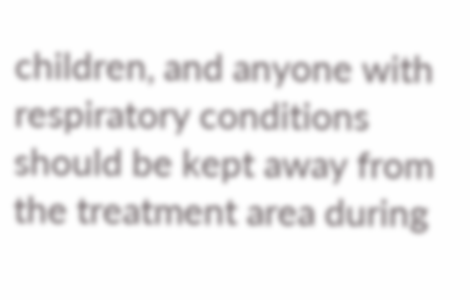children, and anyone with respiratory conditions should be kept away from the treatment area during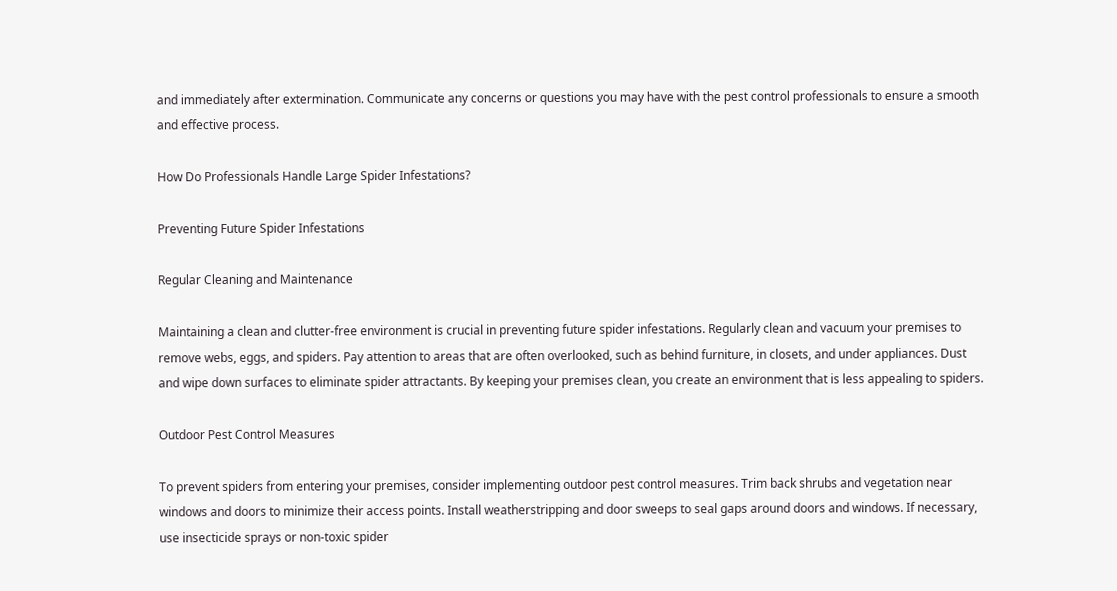and immediately after extermination. Communicate any concerns or questions you may have with the pest control professionals to ensure a smooth and effective process.

How Do Professionals Handle Large Spider Infestations?

Preventing Future Spider Infestations

Regular Cleaning and Maintenance

Maintaining a clean and clutter-free environment is crucial in preventing future spider infestations. Regularly clean and vacuum your premises to remove webs, eggs, and spiders. Pay attention to areas that are often overlooked, such as behind furniture, in closets, and under appliances. Dust and wipe down surfaces to eliminate spider attractants. By keeping your premises clean, you create an environment that is less appealing to spiders.

Outdoor Pest Control Measures

To prevent spiders from entering your premises, consider implementing outdoor pest control measures. Trim back shrubs and vegetation near windows and doors to minimize their access points. Install weatherstripping and door sweeps to seal gaps around doors and windows. If necessary, use insecticide sprays or non-toxic spider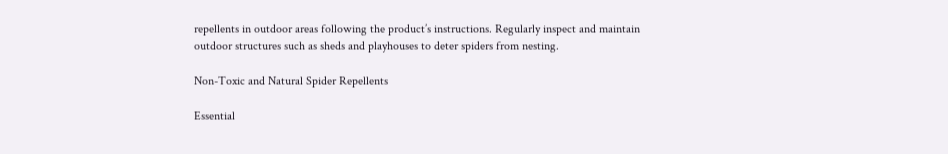repellents in outdoor areas following the product’s instructions. Regularly inspect and maintain outdoor structures such as sheds and playhouses to deter spiders from nesting.

Non-Toxic and Natural Spider Repellents

Essential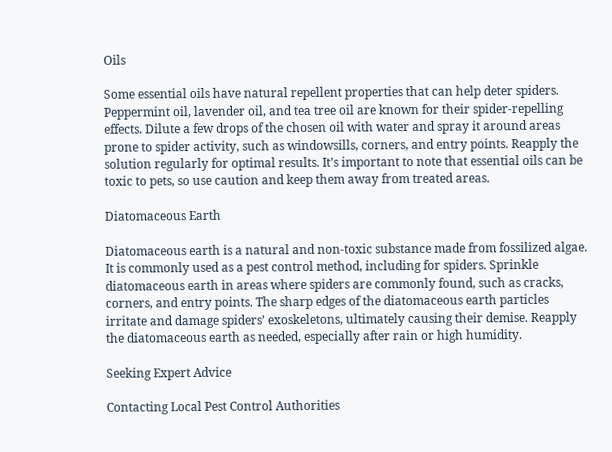Oils

Some essential oils have natural repellent properties that can help deter spiders. Peppermint oil, lavender oil, and tea tree oil are known for their spider-repelling effects. Dilute a few drops of the chosen oil with water and spray it around areas prone to spider activity, such as windowsills, corners, and entry points. Reapply the solution regularly for optimal results. It’s important to note that essential oils can be toxic to pets, so use caution and keep them away from treated areas.

Diatomaceous Earth

Diatomaceous earth is a natural and non-toxic substance made from fossilized algae. It is commonly used as a pest control method, including for spiders. Sprinkle diatomaceous earth in areas where spiders are commonly found, such as cracks, corners, and entry points. The sharp edges of the diatomaceous earth particles irritate and damage spiders’ exoskeletons, ultimately causing their demise. Reapply the diatomaceous earth as needed, especially after rain or high humidity.

Seeking Expert Advice

Contacting Local Pest Control Authorities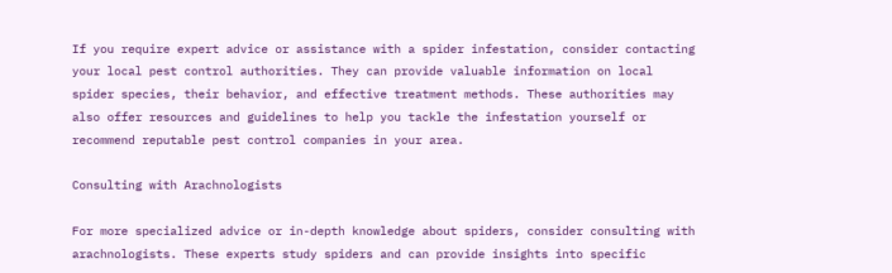If you require expert advice or assistance with a spider infestation, consider contacting your local pest control authorities. They can provide valuable information on local spider species, their behavior, and effective treatment methods. These authorities may also offer resources and guidelines to help you tackle the infestation yourself or recommend reputable pest control companies in your area.

Consulting with Arachnologists

For more specialized advice or in-depth knowledge about spiders, consider consulting with arachnologists. These experts study spiders and can provide insights into specific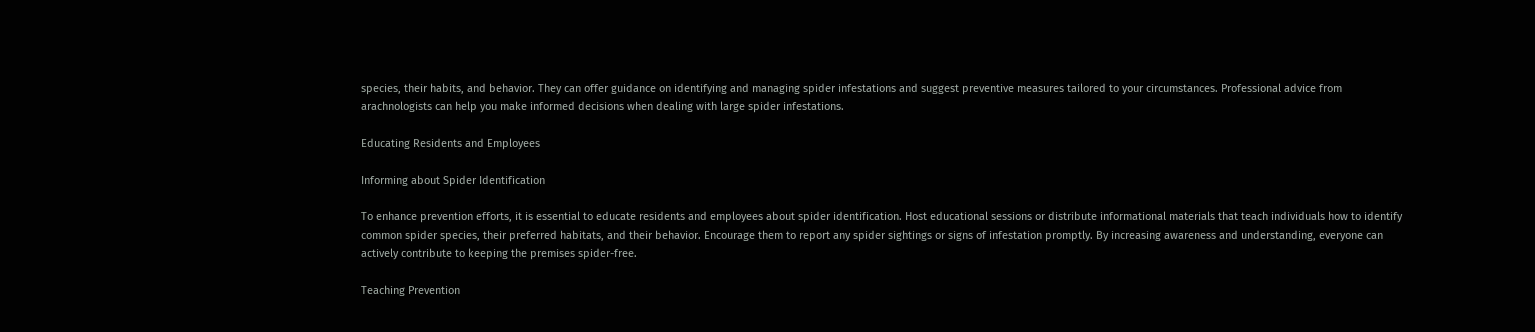species, their habits, and behavior. They can offer guidance on identifying and managing spider infestations and suggest preventive measures tailored to your circumstances. Professional advice from arachnologists can help you make informed decisions when dealing with large spider infestations.

Educating Residents and Employees

Informing about Spider Identification

To enhance prevention efforts, it is essential to educate residents and employees about spider identification. Host educational sessions or distribute informational materials that teach individuals how to identify common spider species, their preferred habitats, and their behavior. Encourage them to report any spider sightings or signs of infestation promptly. By increasing awareness and understanding, everyone can actively contribute to keeping the premises spider-free.

Teaching Prevention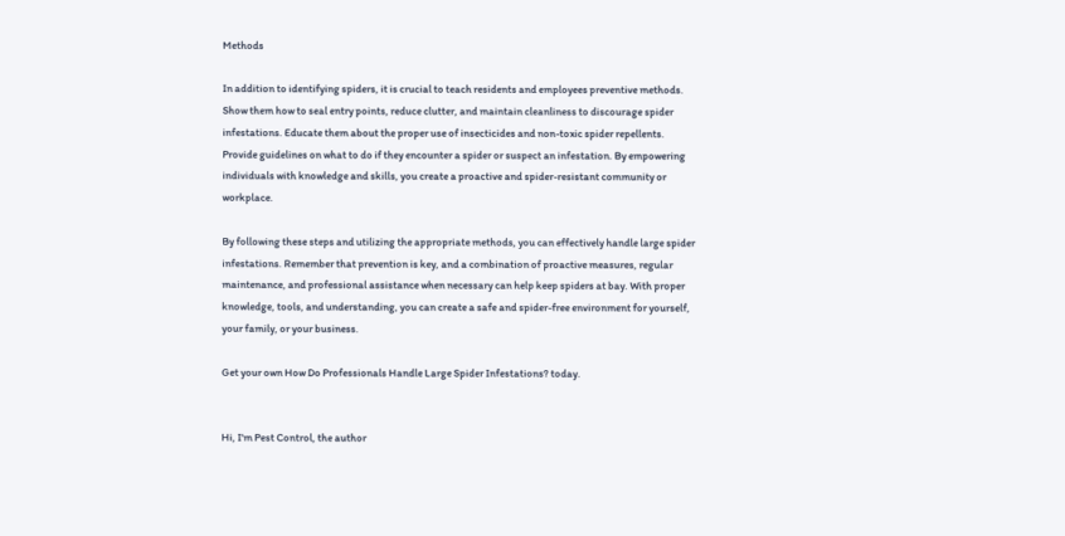Methods

In addition to identifying spiders, it is crucial to teach residents and employees preventive methods. Show them how to seal entry points, reduce clutter, and maintain cleanliness to discourage spider infestations. Educate them about the proper use of insecticides and non-toxic spider repellents. Provide guidelines on what to do if they encounter a spider or suspect an infestation. By empowering individuals with knowledge and skills, you create a proactive and spider-resistant community or workplace.

By following these steps and utilizing the appropriate methods, you can effectively handle large spider infestations. Remember that prevention is key, and a combination of proactive measures, regular maintenance, and professional assistance when necessary can help keep spiders at bay. With proper knowledge, tools, and understanding, you can create a safe and spider-free environment for yourself, your family, or your business.

Get your own How Do Professionals Handle Large Spider Infestations? today.


Hi, I'm Pest Control, the author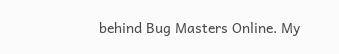behind Bug Masters Online. My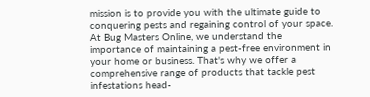mission is to provide you with the ultimate guide to conquering pests and regaining control of your space. At Bug Masters Online, we understand the importance of maintaining a pest-free environment in your home or business. That's why we offer a comprehensive range of products that tackle pest infestations head-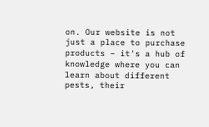on. Our website is not just a place to purchase products – it's a hub of knowledge where you can learn about different pests, their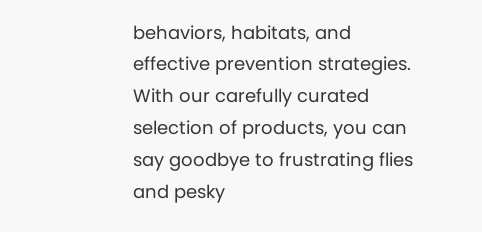behaviors, habitats, and effective prevention strategies. With our carefully curated selection of products, you can say goodbye to frustrating flies and pesky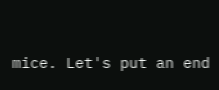mice. Let's put an end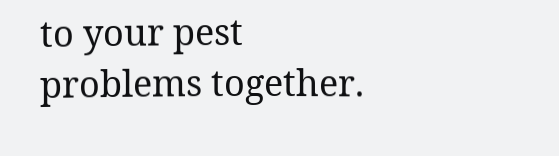to your pest problems together.